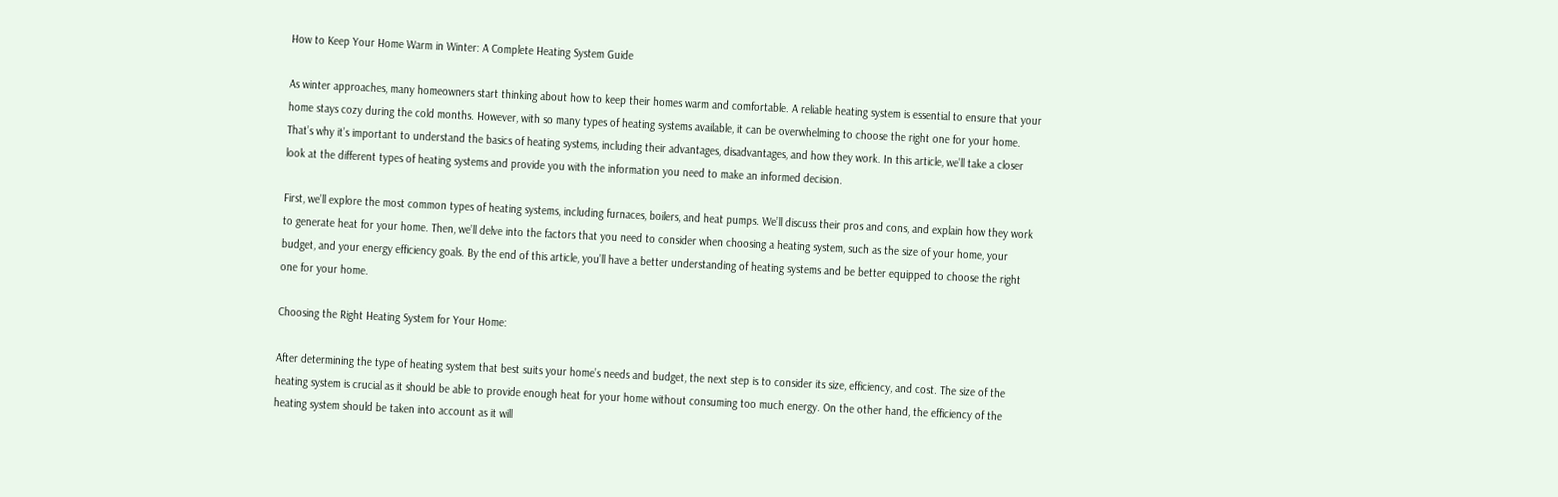How to Keep Your Home Warm in Winter: A Complete Heating System Guide

As winter approaches, many homeowners start thinking about how to keep their homes warm and comfortable. A reliable heating system is essential to ensure that your home stays cozy during the cold months. However, with so many types of heating systems available, it can be overwhelming to choose the right one for your home. That’s why it’s important to understand the basics of heating systems, including their advantages, disadvantages, and how they work. In this article, we’ll take a closer look at the different types of heating systems and provide you with the information you need to make an informed decision.

First, we’ll explore the most common types of heating systems, including furnaces, boilers, and heat pumps. We’ll discuss their pros and cons, and explain how they work to generate heat for your home. Then, we’ll delve into the factors that you need to consider when choosing a heating system, such as the size of your home, your budget, and your energy efficiency goals. By the end of this article, you’ll have a better understanding of heating systems and be better equipped to choose the right one for your home.

Choosing the Right Heating System for Your Home:

After determining the type of heating system that best suits your home’s needs and budget, the next step is to consider its size, efficiency, and cost. The size of the heating system is crucial as it should be able to provide enough heat for your home without consuming too much energy. On the other hand, the efficiency of the heating system should be taken into account as it will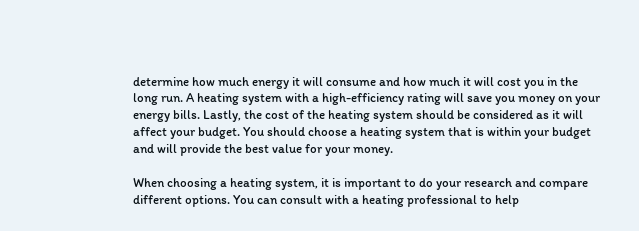determine how much energy it will consume and how much it will cost you in the long run. A heating system with a high-efficiency rating will save you money on your energy bills. Lastly, the cost of the heating system should be considered as it will affect your budget. You should choose a heating system that is within your budget and will provide the best value for your money.

When choosing a heating system, it is important to do your research and compare different options. You can consult with a heating professional to help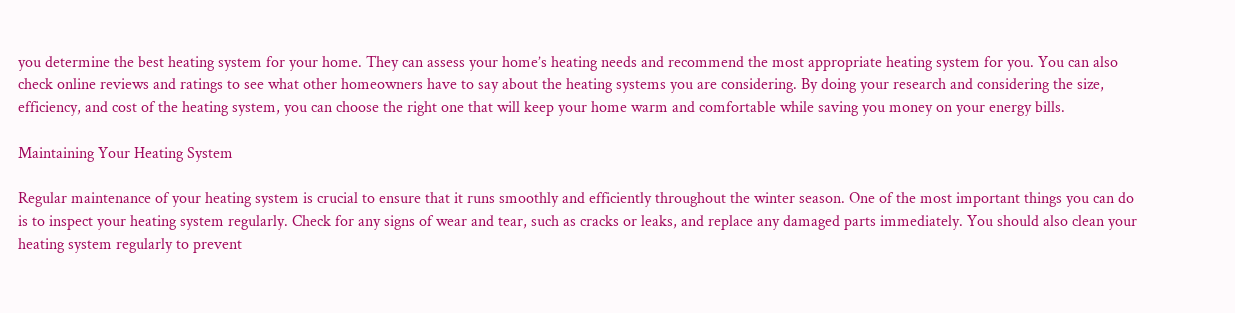you determine the best heating system for your home. They can assess your home’s heating needs and recommend the most appropriate heating system for you. You can also check online reviews and ratings to see what other homeowners have to say about the heating systems you are considering. By doing your research and considering the size, efficiency, and cost of the heating system, you can choose the right one that will keep your home warm and comfortable while saving you money on your energy bills.

Maintaining Your Heating System

Regular maintenance of your heating system is crucial to ensure that it runs smoothly and efficiently throughout the winter season. One of the most important things you can do is to inspect your heating system regularly. Check for any signs of wear and tear, such as cracks or leaks, and replace any damaged parts immediately. You should also clean your heating system regularly to prevent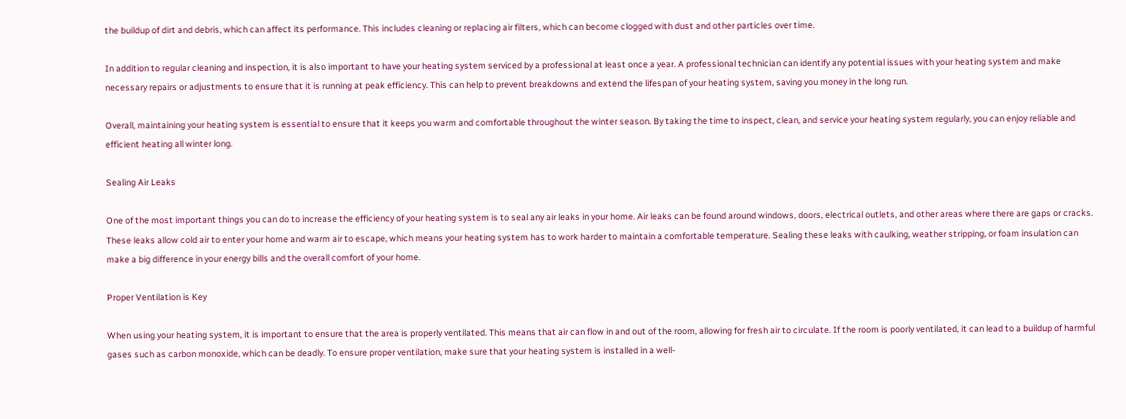the buildup of dirt and debris, which can affect its performance. This includes cleaning or replacing air filters, which can become clogged with dust and other particles over time.

In addition to regular cleaning and inspection, it is also important to have your heating system serviced by a professional at least once a year. A professional technician can identify any potential issues with your heating system and make necessary repairs or adjustments to ensure that it is running at peak efficiency. This can help to prevent breakdowns and extend the lifespan of your heating system, saving you money in the long run.

Overall, maintaining your heating system is essential to ensure that it keeps you warm and comfortable throughout the winter season. By taking the time to inspect, clean, and service your heating system regularly, you can enjoy reliable and efficient heating all winter long.

Sealing Air Leaks

One of the most important things you can do to increase the efficiency of your heating system is to seal any air leaks in your home. Air leaks can be found around windows, doors, electrical outlets, and other areas where there are gaps or cracks. These leaks allow cold air to enter your home and warm air to escape, which means your heating system has to work harder to maintain a comfortable temperature. Sealing these leaks with caulking, weather stripping, or foam insulation can make a big difference in your energy bills and the overall comfort of your home.

Proper Ventilation is Key

When using your heating system, it is important to ensure that the area is properly ventilated. This means that air can flow in and out of the room, allowing for fresh air to circulate. If the room is poorly ventilated, it can lead to a buildup of harmful gases such as carbon monoxide, which can be deadly. To ensure proper ventilation, make sure that your heating system is installed in a well-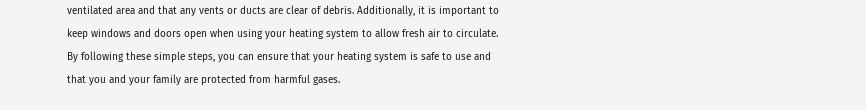ventilated area and that any vents or ducts are clear of debris. Additionally, it is important to keep windows and doors open when using your heating system to allow fresh air to circulate. By following these simple steps, you can ensure that your heating system is safe to use and that you and your family are protected from harmful gases.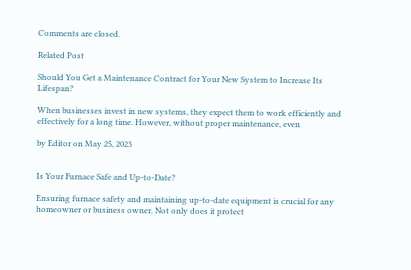Comments are closed.

Related Post

Should You Get a Maintenance Contract for Your New System to Increase Its Lifespan?

When businesses invest in new systems, they expect them to work efficiently and effectively for a long time. However, without proper maintenance, even

by Editor on May 25, 2023


Is Your Furnace Safe and Up-to-Date?

Ensuring furnace safety and maintaining up-to-date equipment is crucial for any homeowner or business owner. Not only does it protect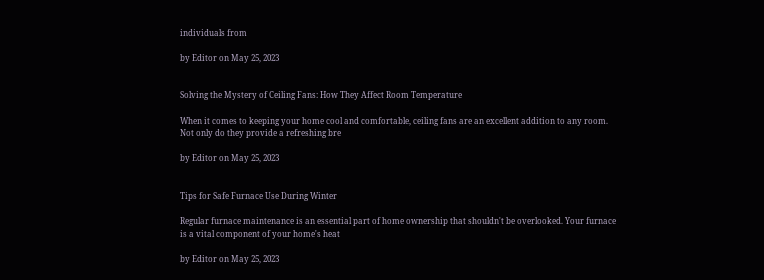individuals from

by Editor on May 25, 2023


Solving the Mystery of Ceiling Fans: How They Affect Room Temperature

When it comes to keeping your home cool and comfortable, ceiling fans are an excellent addition to any room. Not only do they provide a refreshing bre

by Editor on May 25, 2023


Tips for Safe Furnace Use During Winter

Regular furnace maintenance is an essential part of home ownership that shouldn't be overlooked. Your furnace is a vital component of your home's heat

by Editor on May 25, 2023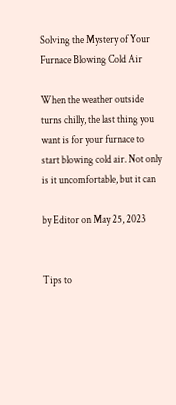Solving the Mystery of Your Furnace Blowing Cold Air

When the weather outside turns chilly, the last thing you want is for your furnace to start blowing cold air. Not only is it uncomfortable, but it can

by Editor on May 25, 2023


Tips to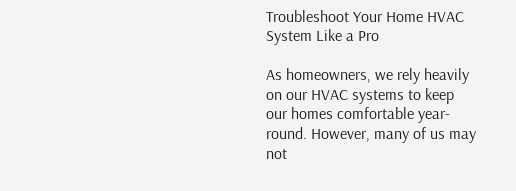Troubleshoot Your Home HVAC System Like a Pro

As homeowners, we rely heavily on our HVAC systems to keep our homes comfortable year-round. However, many of us may not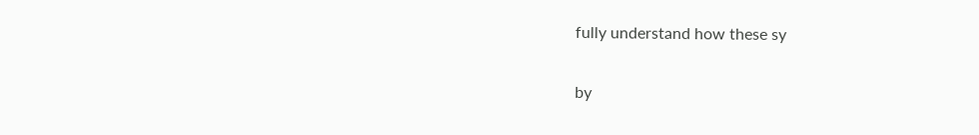fully understand how these sy

by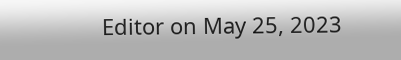Editor on May 25, 2023